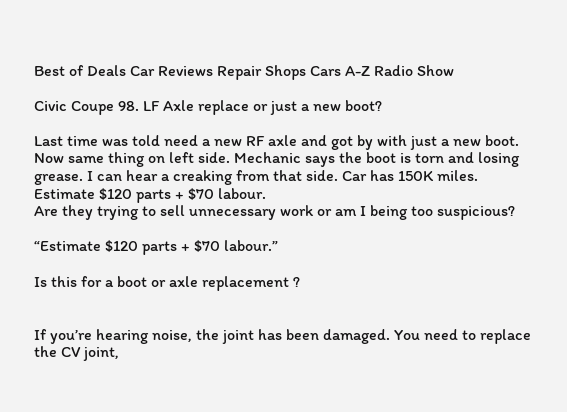Best of Deals Car Reviews Repair Shops Cars A-Z Radio Show

Civic Coupe 98. LF Axle replace or just a new boot?

Last time was told need a new RF axle and got by with just a new boot. Now same thing on left side. Mechanic says the boot is torn and losing grease. I can hear a creaking from that side. Car has 150K miles.
Estimate $120 parts + $70 labour.
Are they trying to sell unnecessary work or am I being too suspicious?

“Estimate $120 parts + $70 labour.”

Is this for a boot or axle replacement ?


If you’re hearing noise, the joint has been damaged. You need to replace the CV joint,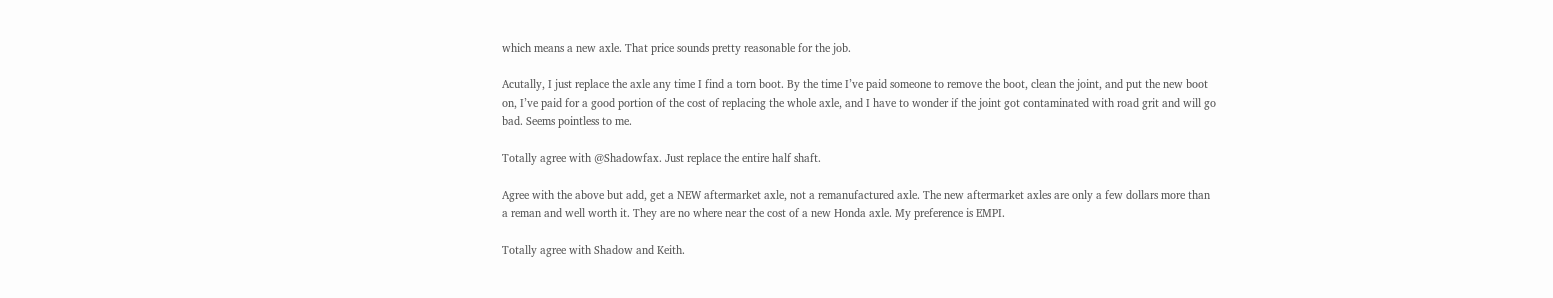which means a new axle. That price sounds pretty reasonable for the job.

Acutally, I just replace the axle any time I find a torn boot. By the time I’ve paid someone to remove the boot, clean the joint, and put the new boot on, I’ve paid for a good portion of the cost of replacing the whole axle, and I have to wonder if the joint got contaminated with road grit and will go bad. Seems pointless to me.

Totally agree with @Shadowfax. Just replace the entire half shaft.

Agree with the above but add, get a NEW aftermarket axle, not a remanufactured axle. The new aftermarket axles are only a few dollars more than a reman and well worth it. They are no where near the cost of a new Honda axle. My preference is EMPI.

Totally agree with Shadow and Keith.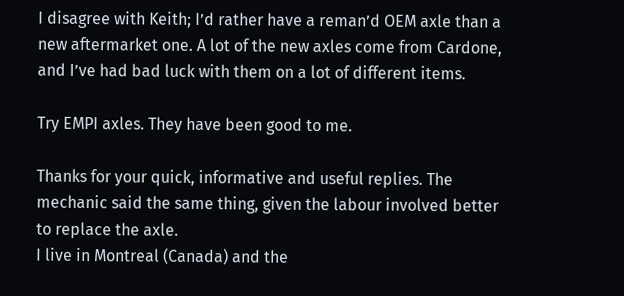I disagree with Keith; I’d rather have a reman’d OEM axle than a new aftermarket one. A lot of the new axles come from Cardone, and I’ve had bad luck with them on a lot of different items.

Try EMPI axles. They have been good to me.

Thanks for your quick, informative and useful replies. The mechanic said the same thing, given the labour involved better to replace the axle.
I live in Montreal (Canada) and the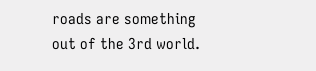roads are something out of the 3rd world.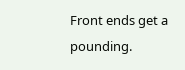Front ends get a pounding.